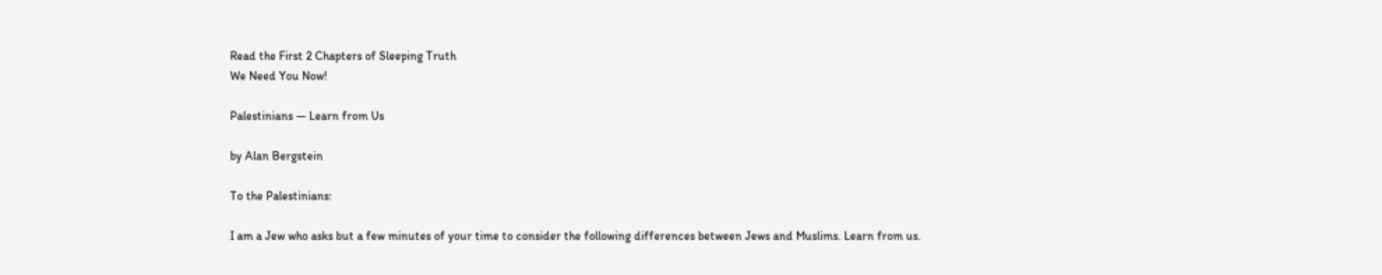Read the First 2 Chapters of Sleeping Truth
We Need You Now!

Palestinians — Learn from Us

by Alan Bergstein

To the Palestinians:

I am a Jew who asks but a few minutes of your time to consider the following differences between Jews and Muslims. Learn from us.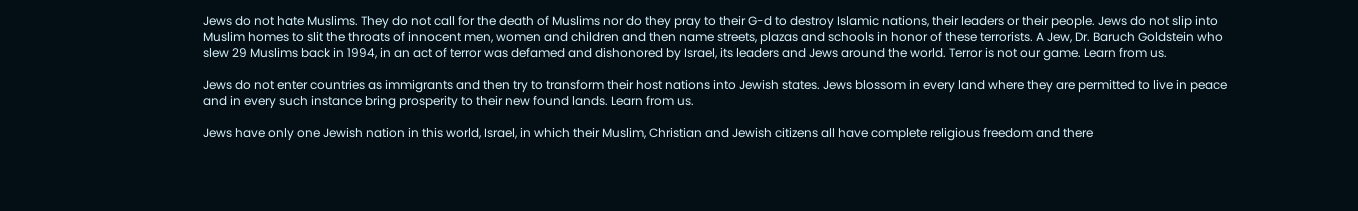Jews do not hate Muslims. They do not call for the death of Muslims nor do they pray to their G-d to destroy Islamic nations, their leaders or their people. Jews do not slip into Muslim homes to slit the throats of innocent men, women and children and then name streets, plazas and schools in honor of these terrorists. A Jew, Dr. Baruch Goldstein who slew 29 Muslims back in 1994, in an act of terror was defamed and dishonored by Israel, its leaders and Jews around the world. Terror is not our game. Learn from us.

Jews do not enter countries as immigrants and then try to transform their host nations into Jewish states. Jews blossom in every land where they are permitted to live in peace and in every such instance bring prosperity to their new found lands. Learn from us.

Jews have only one Jewish nation in this world, Israel, in which their Muslim, Christian and Jewish citizens all have complete religious freedom and there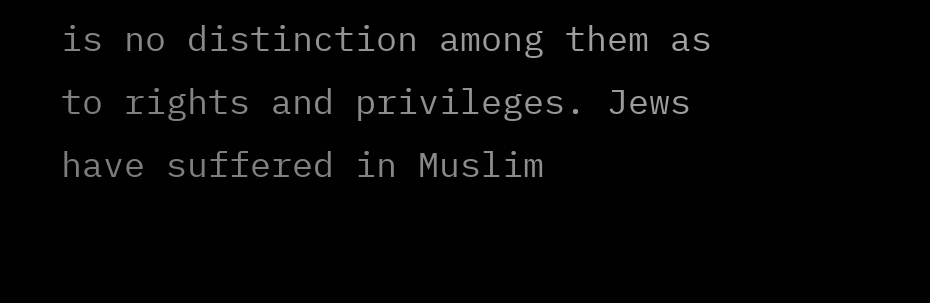is no distinction among them as to rights and privileges. Jews have suffered in Muslim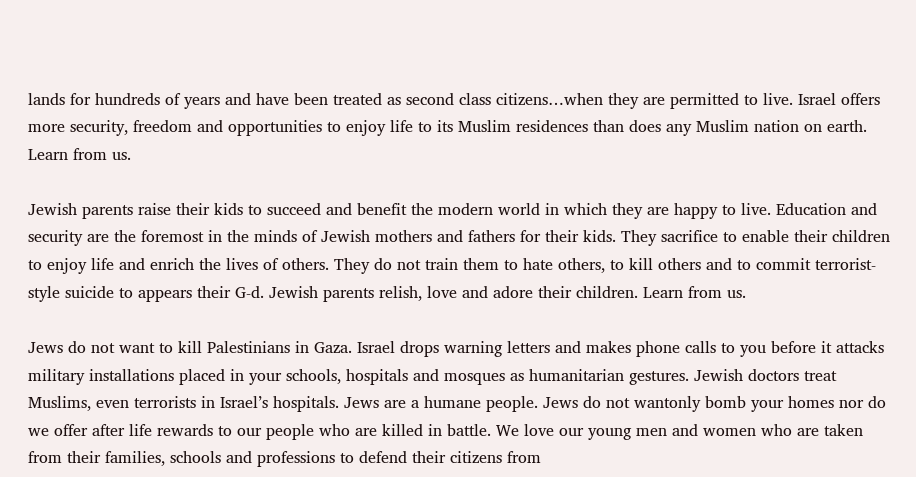lands for hundreds of years and have been treated as second class citizens…when they are permitted to live. Israel offers more security, freedom and opportunities to enjoy life to its Muslim residences than does any Muslim nation on earth. Learn from us.

Jewish parents raise their kids to succeed and benefit the modern world in which they are happy to live. Education and security are the foremost in the minds of Jewish mothers and fathers for their kids. They sacrifice to enable their children to enjoy life and enrich the lives of others. They do not train them to hate others, to kill others and to commit terrorist-style suicide to appears their G-d. Jewish parents relish, love and adore their children. Learn from us.

Jews do not want to kill Palestinians in Gaza. Israel drops warning letters and makes phone calls to you before it attacks military installations placed in your schools, hospitals and mosques as humanitarian gestures. Jewish doctors treat Muslims, even terrorists in Israel’s hospitals. Jews are a humane people. Jews do not wantonly bomb your homes nor do we offer after life rewards to our people who are killed in battle. We love our young men and women who are taken from their families, schools and professions to defend their citizens from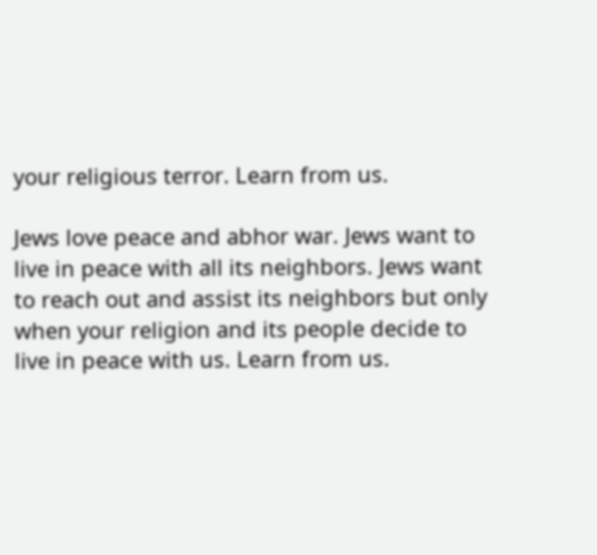your religious terror. Learn from us.

Jews love peace and abhor war. Jews want to live in peace with all its neighbors. Jews want to reach out and assist its neighbors but only when your religion and its people decide to live in peace with us. Learn from us.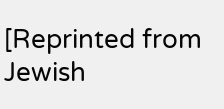[Reprinted from Jewish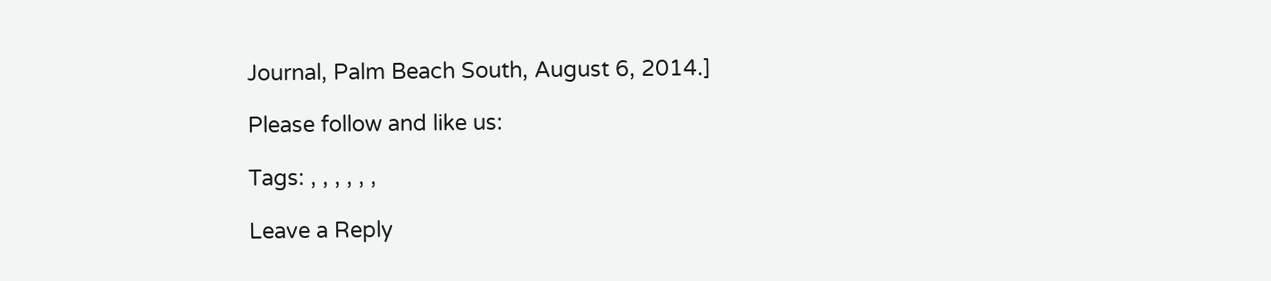Journal, Palm Beach South, August 6, 2014.]

Please follow and like us:

Tags: , , , , , ,

Leave a Reply